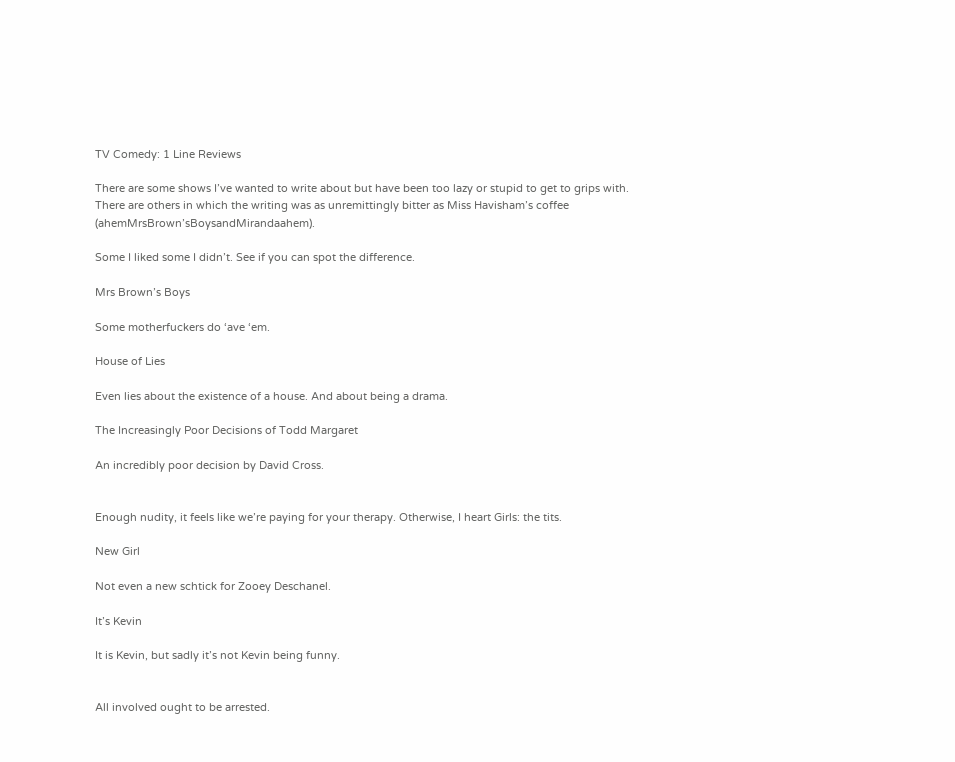TV Comedy: 1 Line Reviews

There are some shows I’ve wanted to write about but have been too lazy or stupid to get to grips with. There are others in which the writing was as unremittingly bitter as Miss Havisham’s coffee (ahemMrsBrown’sBoysandMirandaahem).

Some I liked some I didn’t. See if you can spot the difference.

Mrs Brown’s Boys

Some motherfuckers do ‘ave ‘em.

House of Lies

Even lies about the existence of a house. And about being a drama.

The Increasingly Poor Decisions of Todd Margaret

An incredibly poor decision by David Cross.


Enough nudity, it feels like we’re paying for your therapy. Otherwise, I heart Girls: the tits.

New Girl

Not even a new schtick for Zooey Deschanel.

It’s Kevin

It is Kevin, but sadly it’s not Kevin being funny.


All involved ought to be arrested.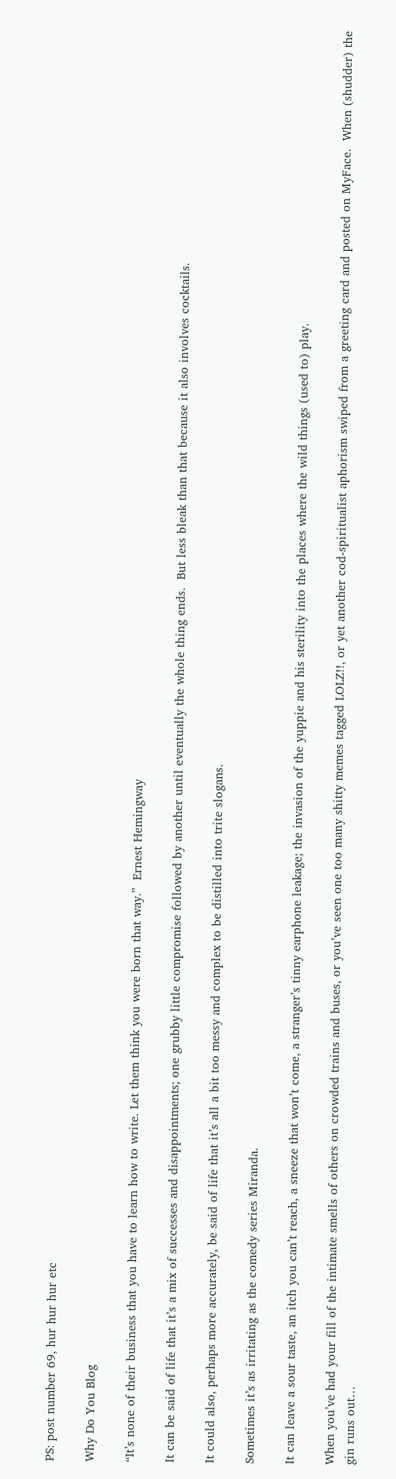PS: post number 69, hur hur hur etc

Why Do You Blog

“It’s none of their business that you have to learn how to write. Let them think you were born that way.”  Ernest Hemingway

It can be said of life that it’s a mix of successes and disappointments; one grubby little compromise followed by another until eventually the whole thing ends.  But less bleak than that because it also involves cocktails.

It could also, perhaps more accurately, be said of life that it’s all a bit too messy and complex to be distilled into trite slogans.

Sometimes it’s as irritating as the comedy series Miranda.

It can leave a sour taste, an itch you can’t reach, a sneeze that won’t come, a stranger’s tinny earphone leakage; the invasion of the yuppie and his sterility into the places where the wild things (used to) play.

When you’ve had your fill of the intimate smells of others on crowded trains and buses, or you’ve seen one too many shitty memes tagged LOLZ!!, or yet another cod-spiritualist aphorism swiped from a greeting card and posted on MyFace.  When (shudder) the gin runs out…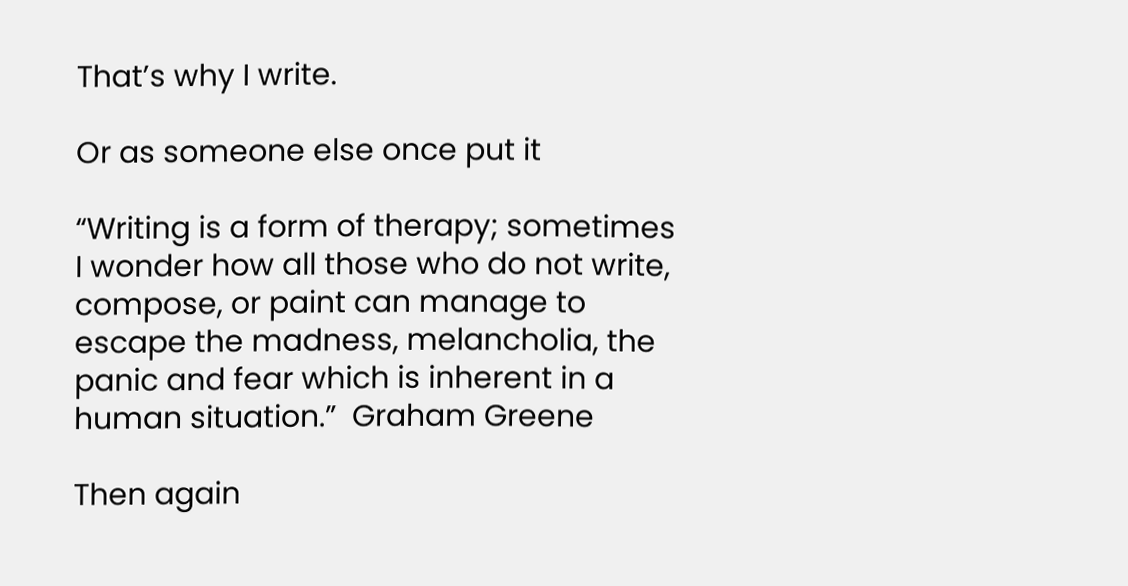That’s why I write.

Or as someone else once put it

“Writing is a form of therapy; sometimes I wonder how all those who do not write, compose, or paint can manage to escape the madness, melancholia, the panic and fear which is inherent in a human situation.”  Graham Greene

Then again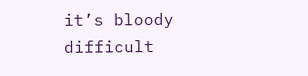it’s bloody difficult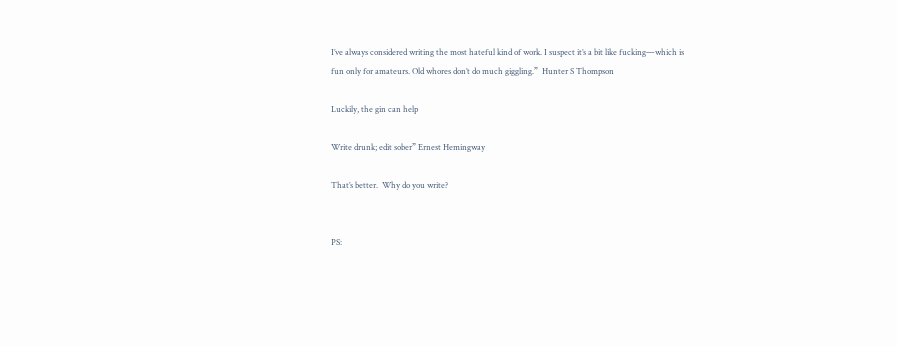I’ve always considered writing the most hateful kind of work. I suspect it’s a bit like fucking—which is fun only for amateurs. Old whores don’t do much giggling.”  Hunter S Thompson

Luckily, the gin can help

Write drunk; edit sober” Ernest Hemingway

That’s better.  Why do you write?


PS: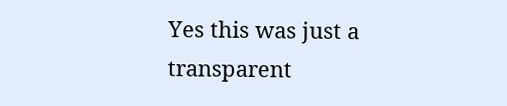Yes this was just a transparent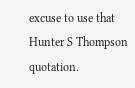excuse to use that Hunter S Thompson quotation.